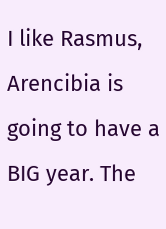I like Rasmus, Arencibia is going to have a BIG year. The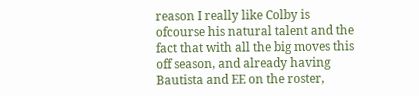reason I really like Colby is ofcourse his natural talent and the fact that with all the big moves this off season, and already having Bautista and EE on the roster,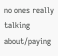no ones really talking about/paying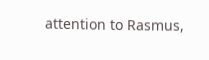attention to Rasmus,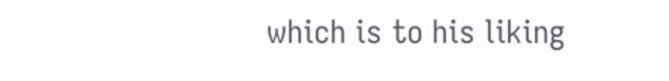which is to his liking